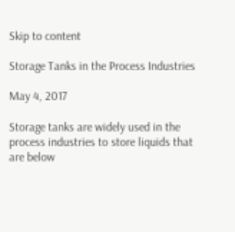Skip to content

Storage Tanks in the Process Industries

May 4, 2017

Storage tanks are widely used in the process industries to store liquids that are below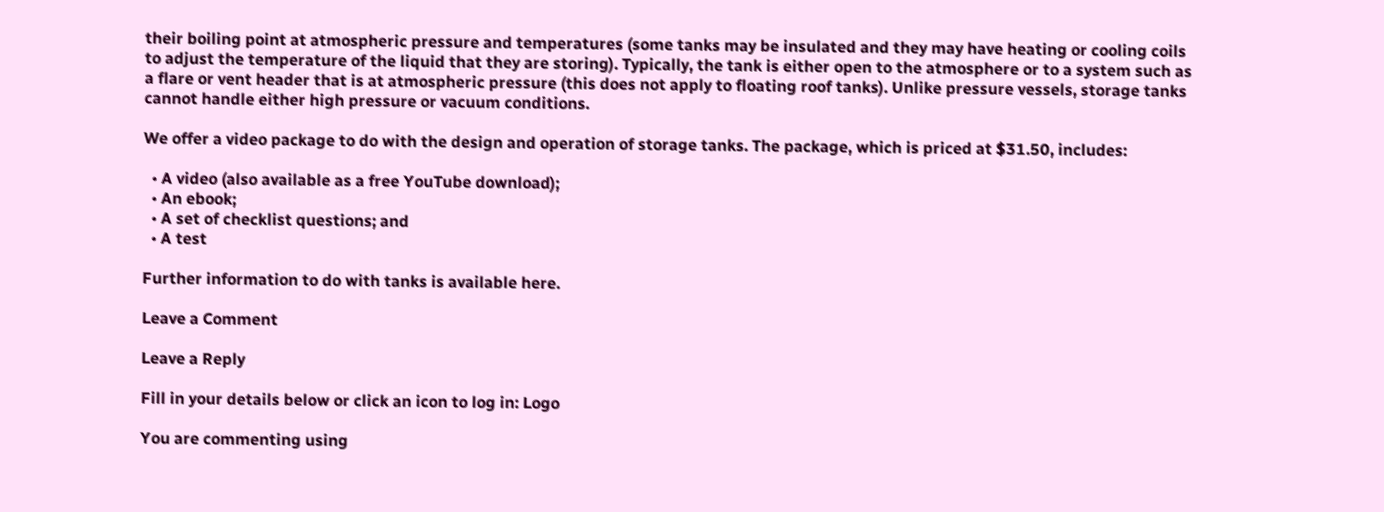their boiling point at atmospheric pressure and temperatures (some tanks may be insulated and they may have heating or cooling coils to adjust the temperature of the liquid that they are storing). Typically, the tank is either open to the atmosphere or to a system such as a flare or vent header that is at atmospheric pressure (this does not apply to floating roof tanks). Unlike pressure vessels, storage tanks cannot handle either high pressure or vacuum conditions.

We offer a video package to do with the design and operation of storage tanks. The package, which is priced at $31.50, includes:

  • A video (also available as a free YouTube download);
  • An ebook;
  • A set of checklist questions; and
  • A test

Further information to do with tanks is available here.

Leave a Comment

Leave a Reply

Fill in your details below or click an icon to log in: Logo

You are commenting using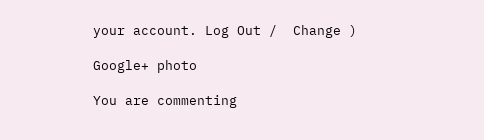your account. Log Out /  Change )

Google+ photo

You are commenting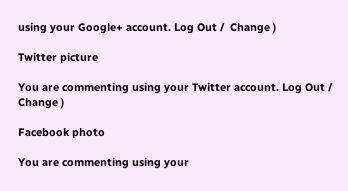using your Google+ account. Log Out /  Change )

Twitter picture

You are commenting using your Twitter account. Log Out /  Change )

Facebook photo

You are commenting using your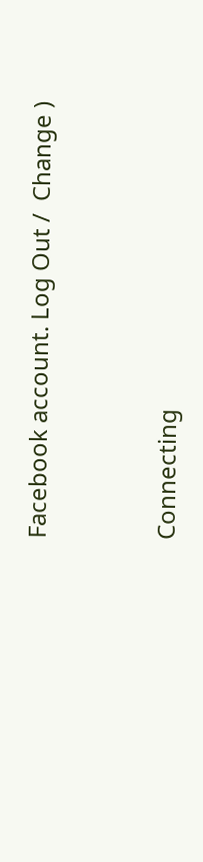Facebook account. Log Out /  Change )


Connecting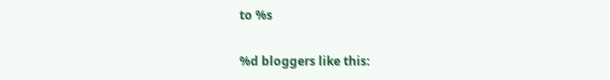to %s

%d bloggers like this: